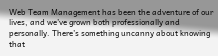Web Team Management has been the adventure of our lives, and we’ve grown both professionally and personally. There’s something uncanny about knowing that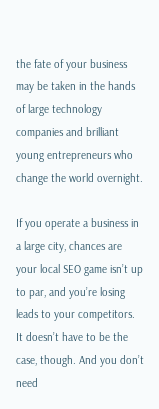the fate of your business may be taken in the hands of large technology companies and brilliant young entrepreneurs who change the world overnight.

If you operate a business in a large city, chances are your local SEO game isn’t up to par, and you’re losing leads to your competitors. It doesn’t have to be the case, though. And you don’t need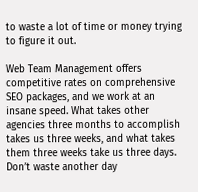to waste a lot of time or money trying to figure it out.

Web Team Management offers competitive rates on comprehensive SEO packages, and we work at an insane speed. What takes other agencies three months to accomplish takes us three weeks, and what takes them three weeks take us three days. Don’t waste another day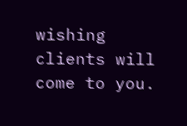wishing clients will come to you.